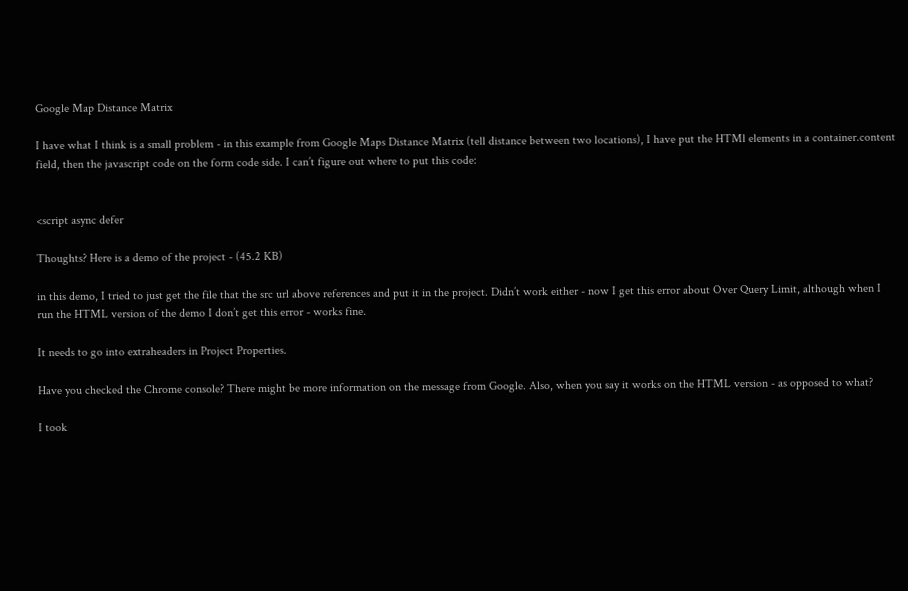Google Map Distance Matrix

I have what I think is a small problem - in this example from Google Maps Distance Matrix (tell distance between two locations), I have put the HTMl elements in a container.content field, then the javascript code on the form code side. I can’t figure out where to put this code:


<script async defer

Thoughts? Here is a demo of the project - (45.2 KB)

in this demo, I tried to just get the file that the src url above references and put it in the project. Didn’t work either - now I get this error about Over Query Limit, although when I run the HTML version of the demo I don’t get this error - works fine.

It needs to go into extraheaders in Project Properties.

Have you checked the Chrome console? There might be more information on the message from Google. Also, when you say it works on the HTML version - as opposed to what?

I took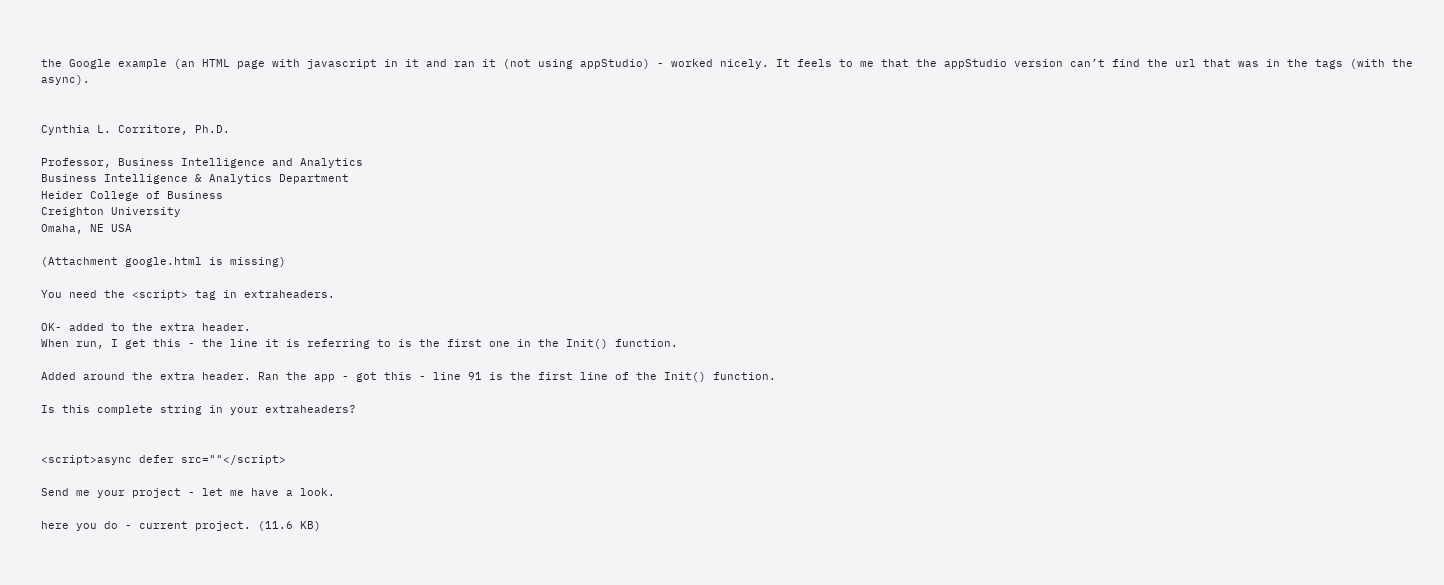the Google example (an HTML page with javascript in it and ran it (not using appStudio) - worked nicely. It feels to me that the appStudio version can’t find the url that was in the tags (with the async).


Cynthia L. Corritore, Ph.D.

Professor, Business Intelligence and Analytics
Business Intelligence & Analytics Department
Heider College of Business
Creighton University
Omaha, NE USA

(Attachment google.html is missing)

You need the <script> tag in extraheaders.

OK- added to the extra header.
When run, I get this - the line it is referring to is the first one in the Init() function.

Added around the extra header. Ran the app - got this - line 91 is the first line of the Init() function.

Is this complete string in your extraheaders?


<script>async defer src=""</script>

Send me your project - let me have a look.

here you do - current project. (11.6 KB)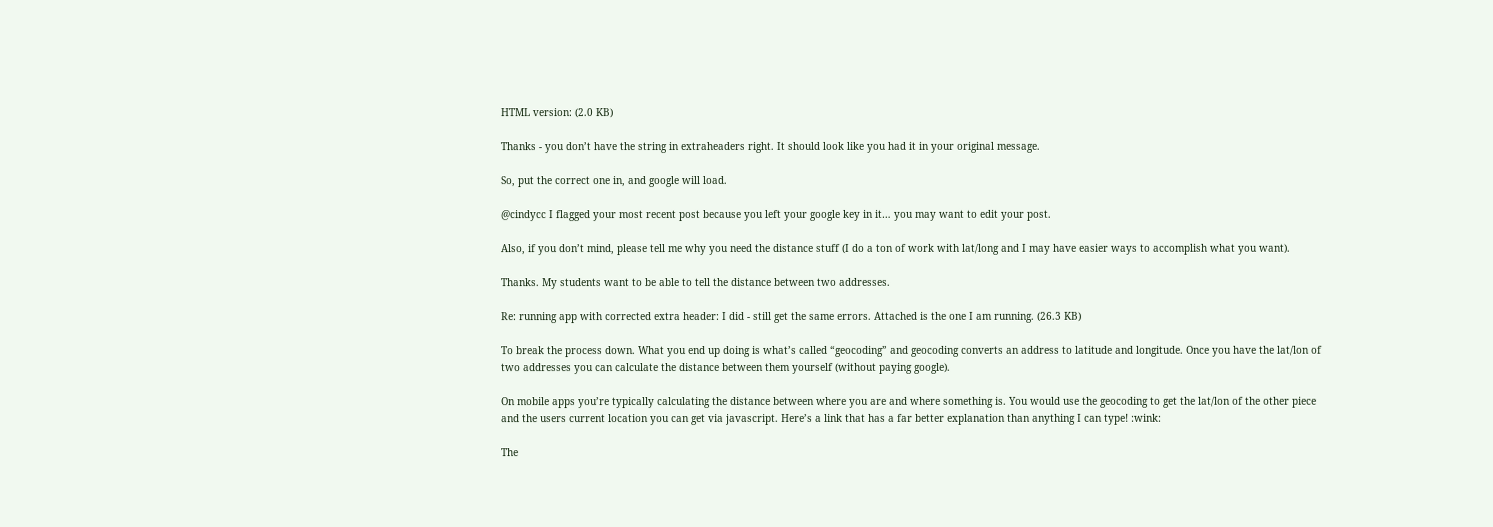HTML version: (2.0 KB)

Thanks - you don’t have the string in extraheaders right. It should look like you had it in your original message.

So, put the correct one in, and google will load.

@cindycc I flagged your most recent post because you left your google key in it… you may want to edit your post.

Also, if you don’t mind, please tell me why you need the distance stuff (I do a ton of work with lat/long and I may have easier ways to accomplish what you want).

Thanks. My students want to be able to tell the distance between two addresses.

Re: running app with corrected extra header: I did - still get the same errors. Attached is the one I am running. (26.3 KB)

To break the process down. What you end up doing is what’s called “geocoding” and geocoding converts an address to latitude and longitude. Once you have the lat/lon of two addresses you can calculate the distance between them yourself (without paying google).

On mobile apps you’re typically calculating the distance between where you are and where something is. You would use the geocoding to get the lat/lon of the other piece and the users current location you can get via javascript. Here’s a link that has a far better explanation than anything I can type! :wink:

The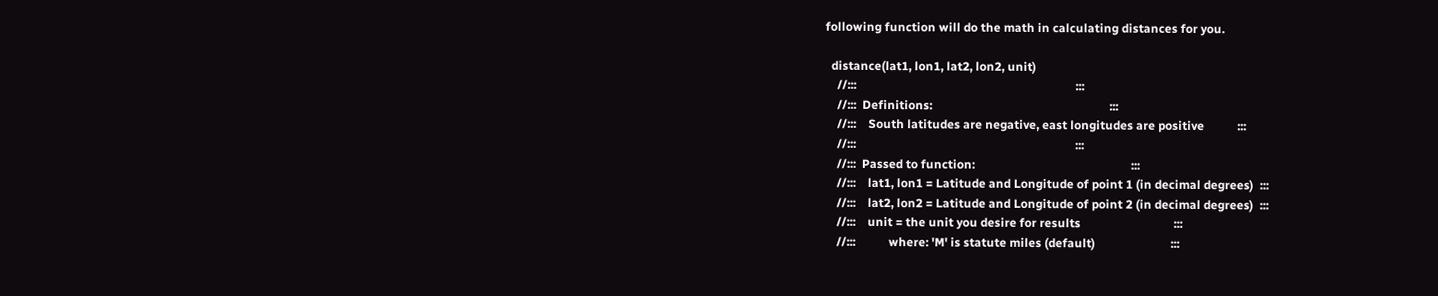following function will do the math in calculating distances for you.

  distance(lat1, lon1, lat2, lon2, unit)
    //:::                                                                         :::
    //:::  Definitions:                                                           :::
    //:::    South latitudes are negative, east longitudes are positive           :::
    //:::                                                                         :::
    //:::  Passed to function:                                                    :::
    //:::    lat1, lon1 = Latitude and Longitude of point 1 (in decimal degrees)  :::
    //:::    lat2, lon2 = Latitude and Longitude of point 2 (in decimal degrees)  :::
    //:::    unit = the unit you desire for results                               :::
    //:::           where: 'M' is statute miles (default)                         :::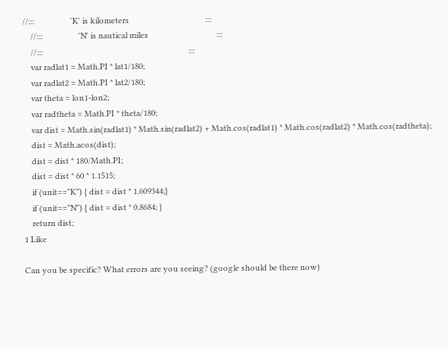//:::                  'K' is kilometers                                      :::
    //:::                  'N' is nautical miles                                  :::
    //:::                                                                         :::
    var radlat1 = Math.PI * lat1/180;
    var radlat2 = Math.PI * lat2/180;
    var theta = lon1-lon2;
    var radtheta = Math.PI * theta/180;
    var dist = Math.sin(radlat1) * Math.sin(radlat2) + Math.cos(radlat1) * Math.cos(radlat2) * Math.cos(radtheta);
    dist = Math.acos(dist);
    dist = dist * 180/Math.PI;
    dist = dist * 60 * 1.1515;
    if (unit=="K") { dist = dist * 1.609344;}
    if (unit=="N") { dist = dist * 0.8684; }
    return dist;
1 Like

Can you be specific? What errors are you seeing? (google should be there now)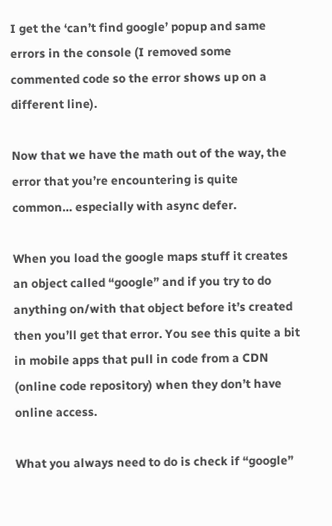I get the ‘can’t find google’ popup and same errors in the console (I removed some commented code so the error shows up on a different line).

Now that we have the math out of the way, the error that you’re encountering is quite common… especially with async defer.

When you load the google maps stuff it creates an object called “google” and if you try to do anything on/with that object before it’s created then you’ll get that error. You see this quite a bit in mobile apps that pull in code from a CDN (online code repository) when they don’t have online access.

What you always need to do is check if “google”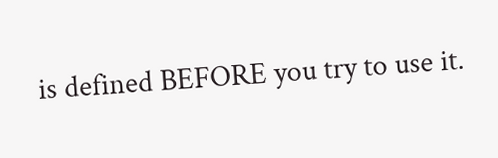is defined BEFORE you try to use it.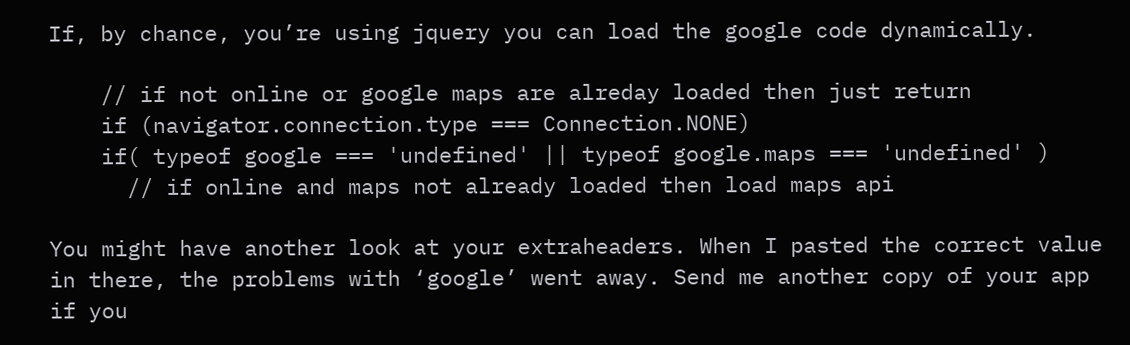If, by chance, you’re using jquery you can load the google code dynamically.

    // if not online or google maps are alreday loaded then just return
    if (navigator.connection.type === Connection.NONE)
    if( typeof google === 'undefined' || typeof google.maps === 'undefined' )
      // if online and maps not already loaded then load maps api

You might have another look at your extraheaders. When I pasted the correct value in there, the problems with ‘google’ went away. Send me another copy of your app if you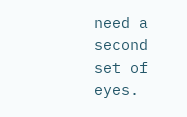need a second set of eyes.